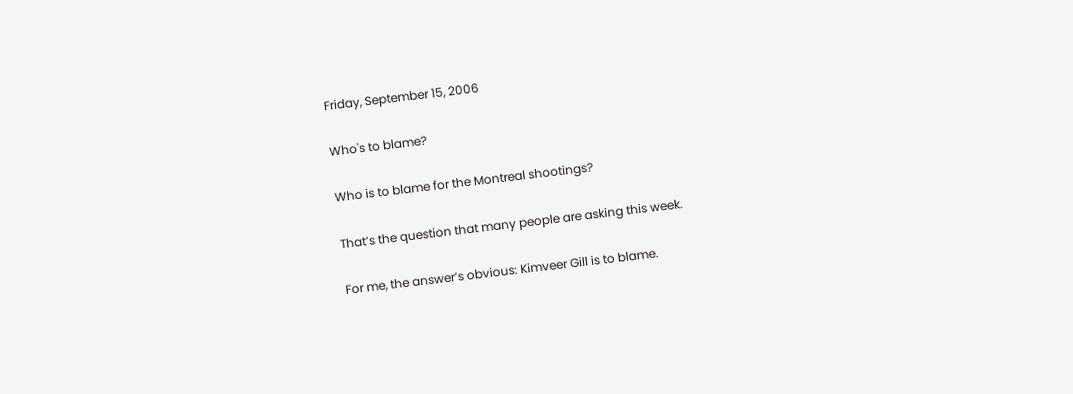Friday, September 15, 2006

Who's to blame?

Who is to blame for the Montreal shootings?

That’s the question that many people are asking this week.

For me, the answer’s obvious: Kimveer Gill is to blame.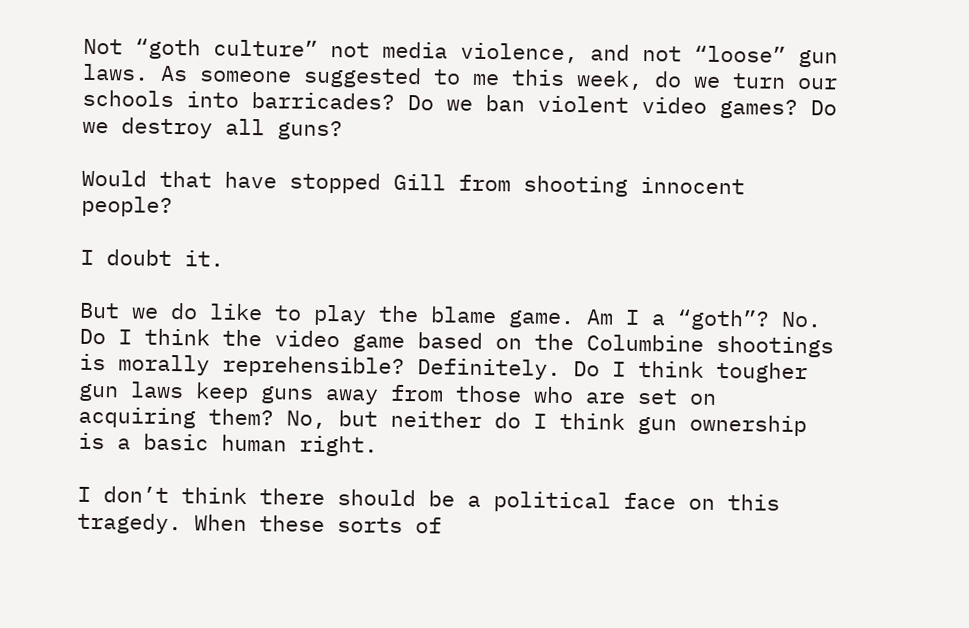Not “goth culture” not media violence, and not “loose” gun laws. As someone suggested to me this week, do we turn our schools into barricades? Do we ban violent video games? Do we destroy all guns?

Would that have stopped Gill from shooting innocent people?

I doubt it.

But we do like to play the blame game. Am I a “goth”? No. Do I think the video game based on the Columbine shootings is morally reprehensible? Definitely. Do I think tougher gun laws keep guns away from those who are set on acquiring them? No, but neither do I think gun ownership is a basic human right.

I don’t think there should be a political face on this tragedy. When these sorts of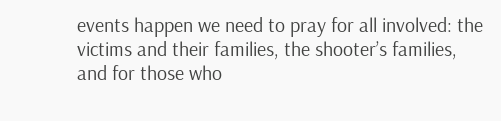events happen we need to pray for all involved: the victims and their families, the shooter’s families, and for those who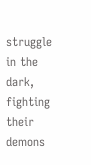struggle in the dark, fighting their demons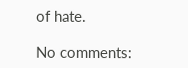of hate.

No comments: